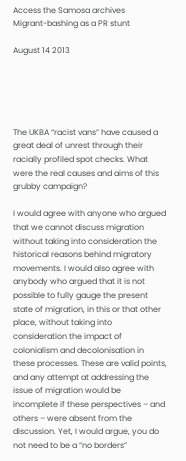Access the Samosa archives
Migrant-bashing as a PR stunt

August 14 2013





The UKBA “racist vans” have caused a great deal of unrest through their racially profiled spot checks. What were the real causes and aims of this grubby campaign?

I would agree with anyone who argued that we cannot discuss migration without taking into consideration the historical reasons behind migratory movements. I would also agree with anybody who argued that it is not possible to fully gauge the present state of migration, in this or that other place, without taking into consideration the impact of colonialism and decolonisation in these processes. These are valid points, and any attempt at addressing the issue of migration would be incomplete if these perspectives – and others – were absent from the discussion. Yet, I would argue, you do not need to be a “no borders”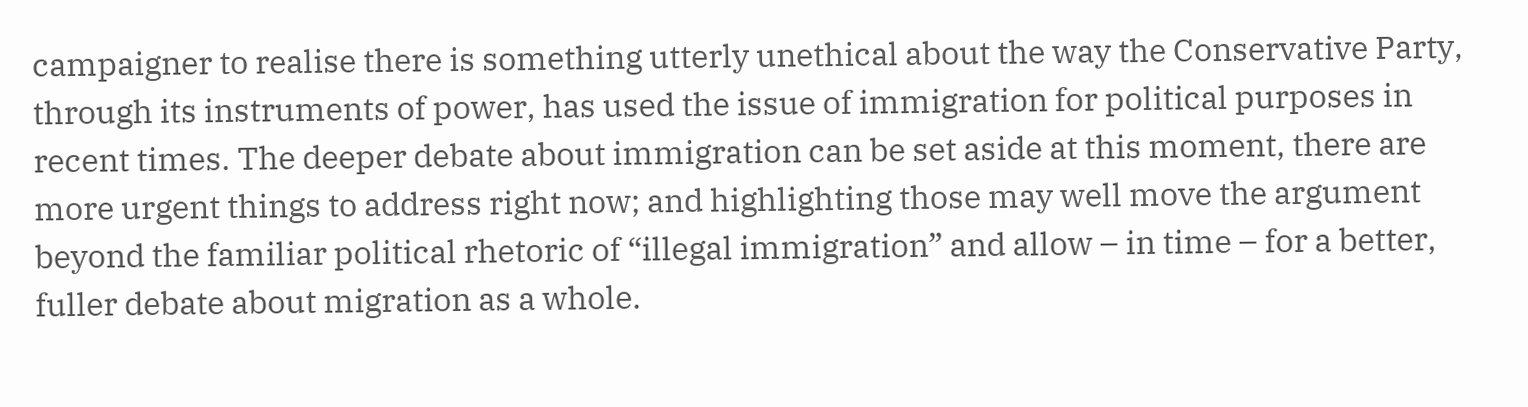campaigner to realise there is something utterly unethical about the way the Conservative Party, through its instruments of power, has used the issue of immigration for political purposes in recent times. The deeper debate about immigration can be set aside at this moment, there are more urgent things to address right now; and highlighting those may well move the argument beyond the familiar political rhetoric of “illegal immigration” and allow – in time – for a better, fuller debate about migration as a whole.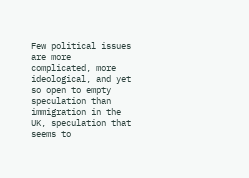Few political issues are more complicated, more ideological, and yet so open to empty speculation than immigration in the UK, speculation that seems to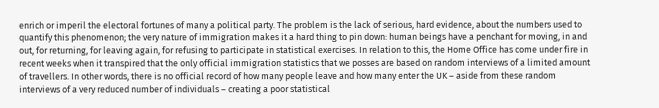enrich or imperil the electoral fortunes of many a political party. The problem is the lack of serious, hard evidence, about the numbers used to quantify this phenomenon; the very nature of immigration makes it a hard thing to pin down: human beings have a penchant for moving, in and out, for returning, for leaving again, for refusing to participate in statistical exercises. In relation to this, the Home Office has come under fire in recent weeks when it transpired that the only official immigration statistics that we posses are based on random interviews of a limited amount of travellers. In other words, there is no official record of how many people leave and how many enter the UK – aside from these random interviews of a very reduced number of individuals – creating a poor statistical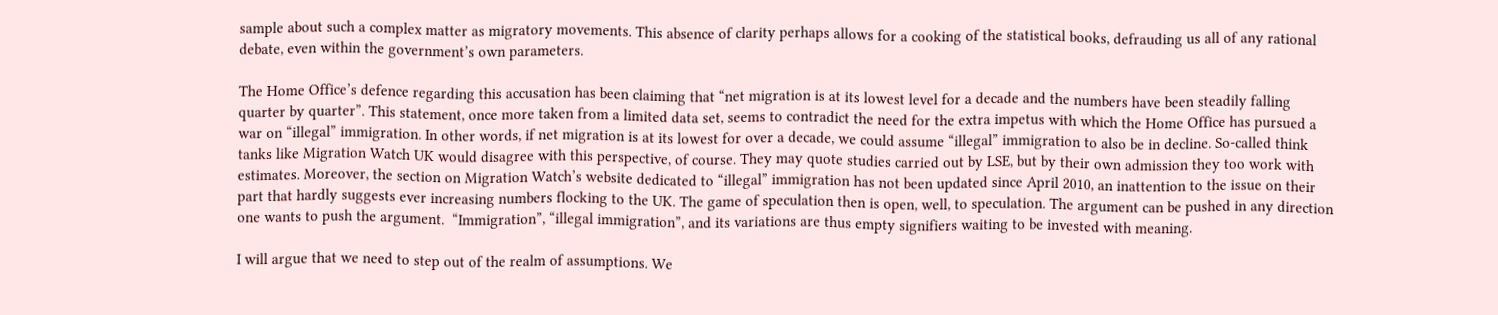sample about such a complex matter as migratory movements. This absence of clarity perhaps allows for a cooking of the statistical books, defrauding us all of any rational debate, even within the government’s own parameters.

The Home Office’s defence regarding this accusation has been claiming that “net migration is at its lowest level for a decade and the numbers have been steadily falling quarter by quarter”. This statement, once more taken from a limited data set, seems to contradict the need for the extra impetus with which the Home Office has pursued a war on “illegal” immigration. In other words, if net migration is at its lowest for over a decade, we could assume “illegal” immigration to also be in decline. So-called think tanks like Migration Watch UK would disagree with this perspective, of course. They may quote studies carried out by LSE, but by their own admission they too work with estimates. Moreover, the section on Migration Watch’s website dedicated to “illegal” immigration has not been updated since April 2010, an inattention to the issue on their part that hardly suggests ever increasing numbers flocking to the UK. The game of speculation then is open, well, to speculation. The argument can be pushed in any direction one wants to push the argument.  “Immigration”, “illegal immigration”, and its variations are thus empty signifiers waiting to be invested with meaning.

I will argue that we need to step out of the realm of assumptions. We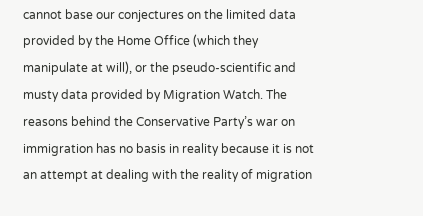cannot base our conjectures on the limited data provided by the Home Office (which they manipulate at will), or the pseudo-scientific and musty data provided by Migration Watch. The reasons behind the Conservative Party’s war on immigration has no basis in reality because it is not an attempt at dealing with the reality of migration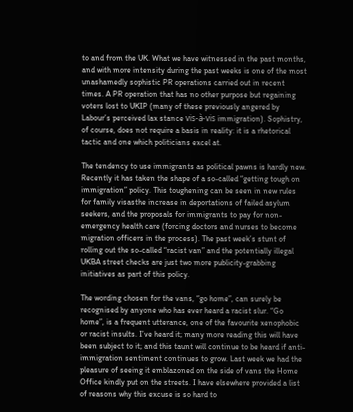to and from the UK. What we have witnessed in the past months, and with more intensity during the past weeks is one of the most unashamedly sophistic PR operations carried out in recent times. A PR operation that has no other purpose but regaining voters lost to UKIP (many of these previously angered by Labour’s perceived lax stance vis-à-vis immigration). Sophistry, of course, does not require a basis in reality: it is a rhetorical tactic and one which politicians excel at.

The tendency to use immigrants as political pawns is hardly new. Recently it has taken the shape of a so-called “getting tough on immigration” policy. This toughening can be seen in new rules for family visasthe increase in deportations of failed asylum seekers, and the proposals for immigrants to pay for non-emergency health care (forcing doctors and nurses to become migration officers in the process). The past week’s stunt of rolling out the so-called “racist van” and the potentially illegal UKBA street checks are just two more publicity-grabbing initiatives as part of this policy.

The wording chosen for the vans, “go home”, can surely be recognised by anyone who has ever heard a racist slur. “Go home”, is a frequent utterance, one of the favourite xenophobic or racist insults. I’ve heard it; many more reading this will have been subject to it; and this taunt will continue to be heard if anti-immigration sentiment continues to grow. Last week we had the pleasure of seeing it emblazoned on the side of vans the Home Office kindly put on the streets. I have elsewhere provided a list of reasons why this excuse is so hard to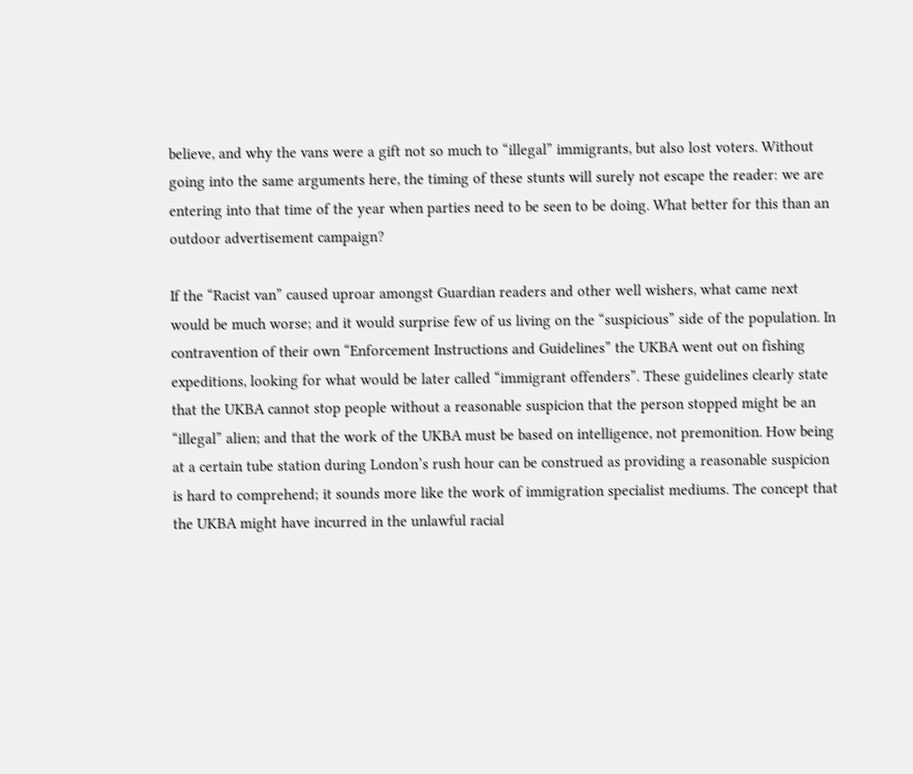believe, and why the vans were a gift not so much to “illegal” immigrants, but also lost voters. Without going into the same arguments here, the timing of these stunts will surely not escape the reader: we are entering into that time of the year when parties need to be seen to be doing. What better for this than an outdoor advertisement campaign?

If the “Racist van” caused uproar amongst Guardian readers and other well wishers, what came next would be much worse; and it would surprise few of us living on the “suspicious” side of the population. In contravention of their own “Enforcement Instructions and Guidelines” the UKBA went out on fishing expeditions, looking for what would be later called “immigrant offenders”. These guidelines clearly state that the UKBA cannot stop people without a reasonable suspicion that the person stopped might be an “illegal” alien; and that the work of the UKBA must be based on intelligence, not premonition. How being at a certain tube station during London’s rush hour can be construed as providing a reasonable suspicion is hard to comprehend; it sounds more like the work of immigration specialist mediums. The concept that the UKBA might have incurred in the unlawful racial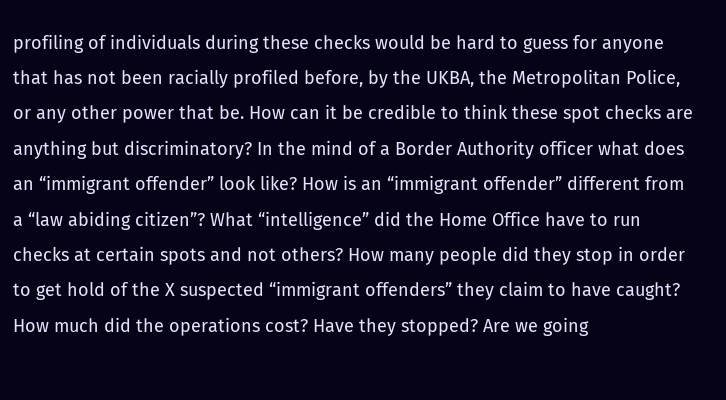profiling of individuals during these checks would be hard to guess for anyone that has not been racially profiled before, by the UKBA, the Metropolitan Police, or any other power that be. How can it be credible to think these spot checks are anything but discriminatory? In the mind of a Border Authority officer what does an “immigrant offender” look like? How is an “immigrant offender” different from a “law abiding citizen”? What “intelligence” did the Home Office have to run checks at certain spots and not others? How many people did they stop in order to get hold of the X suspected “immigrant offenders” they claim to have caught? How much did the operations cost? Have they stopped? Are we going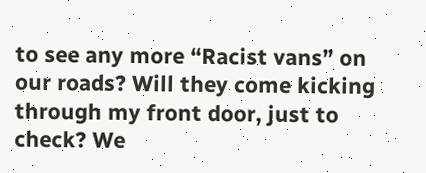to see any more “Racist vans” on our roads? Will they come kicking through my front door, just to check? We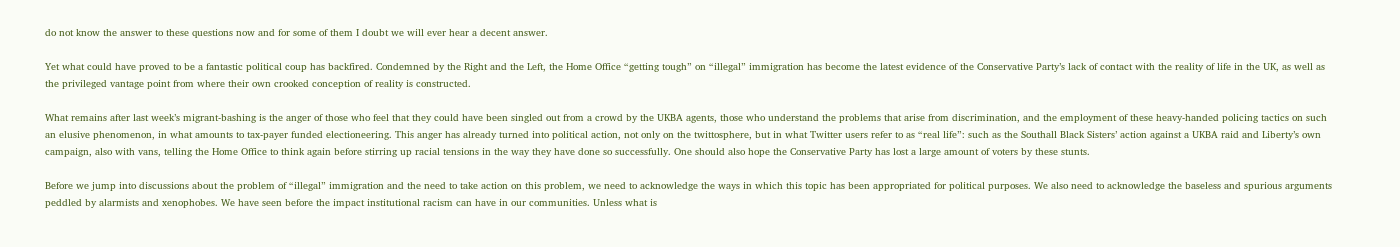do not know the answer to these questions now and for some of them I doubt we will ever hear a decent answer.

Yet what could have proved to be a fantastic political coup has backfired. Condemned by the Right and the Left, the Home Office “getting tough” on “illegal” immigration has become the latest evidence of the Conservative Party’s lack of contact with the reality of life in the UK, as well as the privileged vantage point from where their own crooked conception of reality is constructed.

What remains after last week’s migrant-bashing is the anger of those who feel that they could have been singled out from a crowd by the UKBA agents, those who understand the problems that arise from discrimination, and the employment of these heavy-handed policing tactics on such an elusive phenomenon, in what amounts to tax-payer funded electioneering. This anger has already turned into political action, not only on the twittosphere, but in what Twitter users refer to as “real life”: such as the Southall Black Sisters’ action against a UKBA raid and Liberty’s own campaign, also with vans, telling the Home Office to think again before stirring up racial tensions in the way they have done so successfully. One should also hope the Conservative Party has lost a large amount of voters by these stunts.

Before we jump into discussions about the problem of “illegal” immigration and the need to take action on this problem, we need to acknowledge the ways in which this topic has been appropriated for political purposes. We also need to acknowledge the baseless and spurious arguments peddled by alarmists and xenophobes. We have seen before the impact institutional racism can have in our communities. Unless what is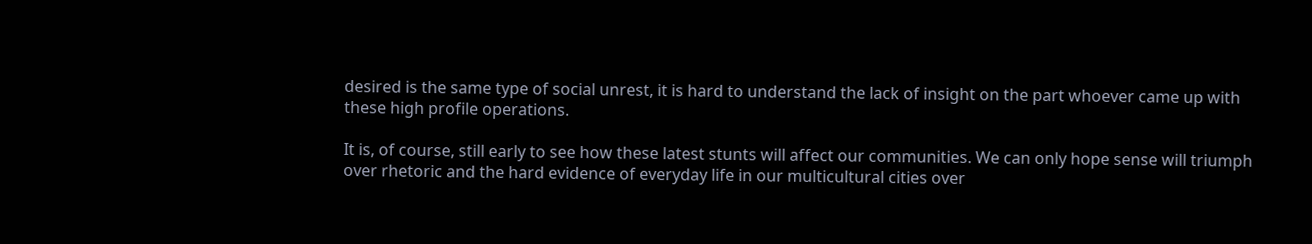desired is the same type of social unrest, it is hard to understand the lack of insight on the part whoever came up with these high profile operations.

It is, of course, still early to see how these latest stunts will affect our communities. We can only hope sense will triumph over rhetoric and the hard evidence of everyday life in our multicultural cities over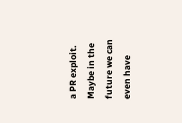a PR exploit. Maybe in the future we can even have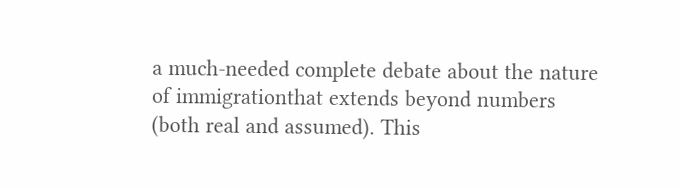a much-needed complete debate about the nature of immigrationthat extends beyond numbers (both real and assumed). This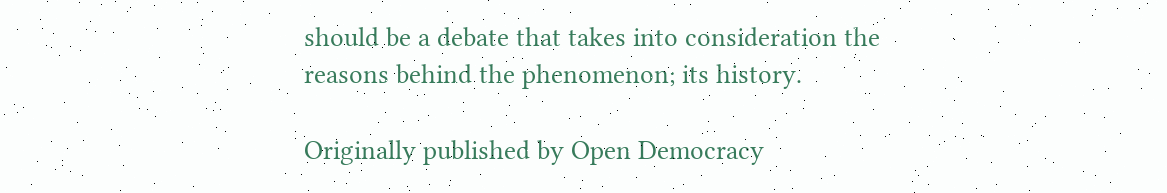should be a debate that takes into consideration the reasons behind the phenomenon; its history.

Originally published by Open Democracy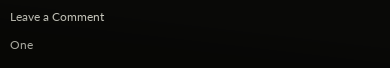Leave a Comment

One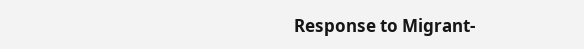Response to Migrant-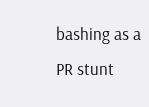bashing as a PR stunt